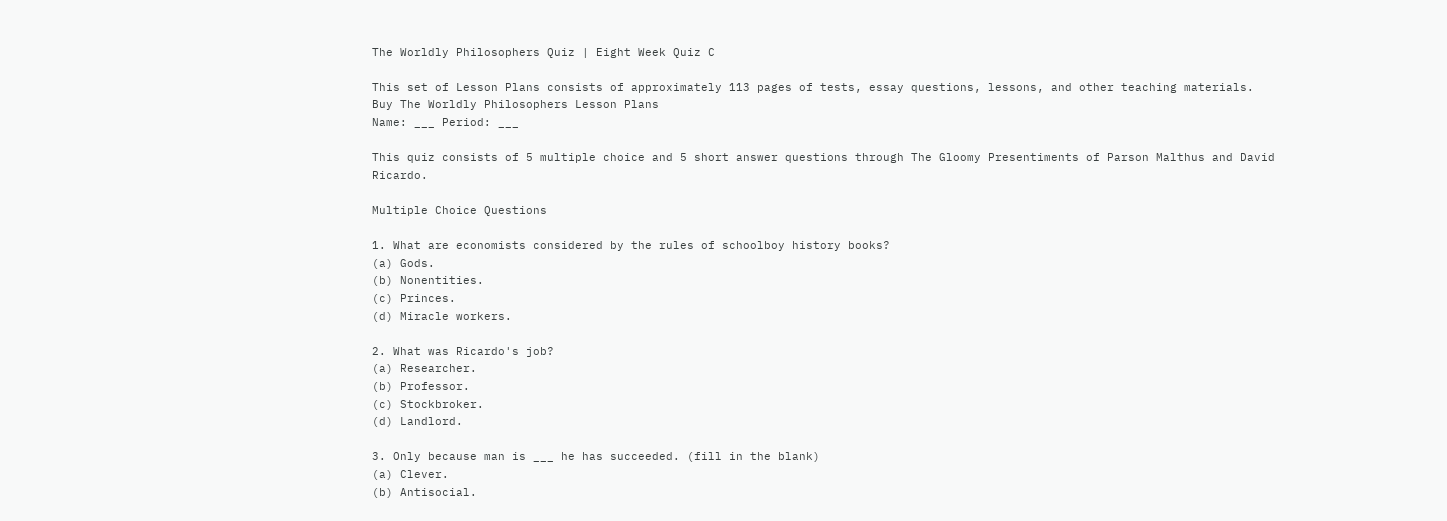The Worldly Philosophers Quiz | Eight Week Quiz C

This set of Lesson Plans consists of approximately 113 pages of tests, essay questions, lessons, and other teaching materials.
Buy The Worldly Philosophers Lesson Plans
Name: ___ Period: ___

This quiz consists of 5 multiple choice and 5 short answer questions through The Gloomy Presentiments of Parson Malthus and David Ricardo.

Multiple Choice Questions

1. What are economists considered by the rules of schoolboy history books?
(a) Gods.
(b) Nonentities.
(c) Princes.
(d) Miracle workers.

2. What was Ricardo's job?
(a) Researcher.
(b) Professor.
(c) Stockbroker.
(d) Landlord.

3. Only because man is ___ he has succeeded. (fill in the blank)
(a) Clever.
(b) Antisocial.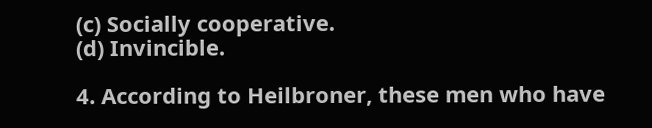(c) Socially cooperative.
(d) Invincible.

4. According to Heilbroner, these men who have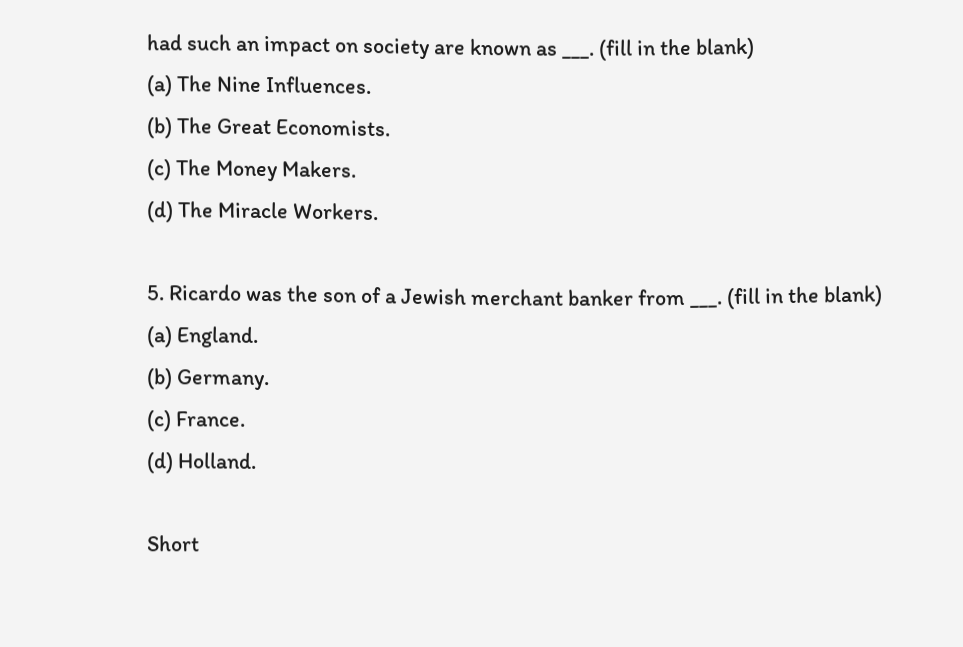had such an impact on society are known as ___. (fill in the blank)
(a) The Nine Influences.
(b) The Great Economists.
(c) The Money Makers.
(d) The Miracle Workers.

5. Ricardo was the son of a Jewish merchant banker from ___. (fill in the blank)
(a) England.
(b) Germany.
(c) France.
(d) Holland.

Short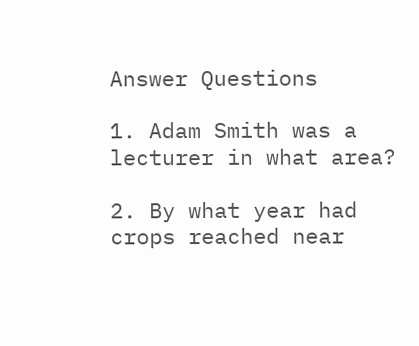Answer Questions

1. Adam Smith was a lecturer in what area?

2. By what year had crops reached near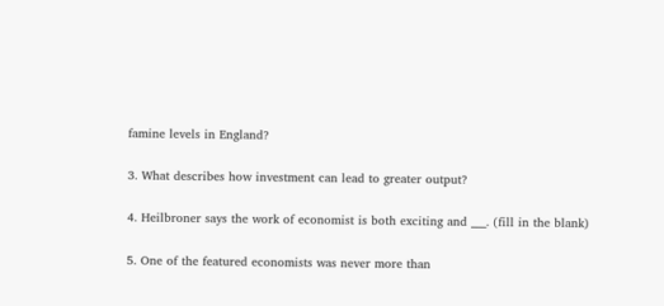famine levels in England?

3. What describes how investment can lead to greater output?

4. Heilbroner says the work of economist is both exciting and ___. (fill in the blank)

5. One of the featured economists was never more than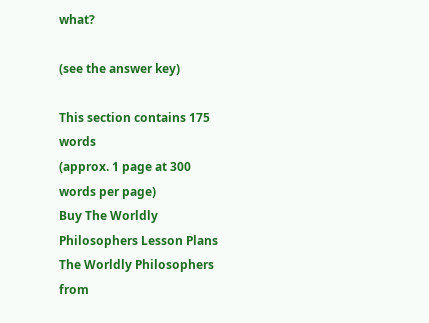what?

(see the answer key)

This section contains 175 words
(approx. 1 page at 300 words per page)
Buy The Worldly Philosophers Lesson Plans
The Worldly Philosophers from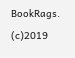BookRags. (c)2019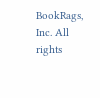BookRags, Inc. All rights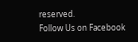reserved.
Follow Us on Facebook